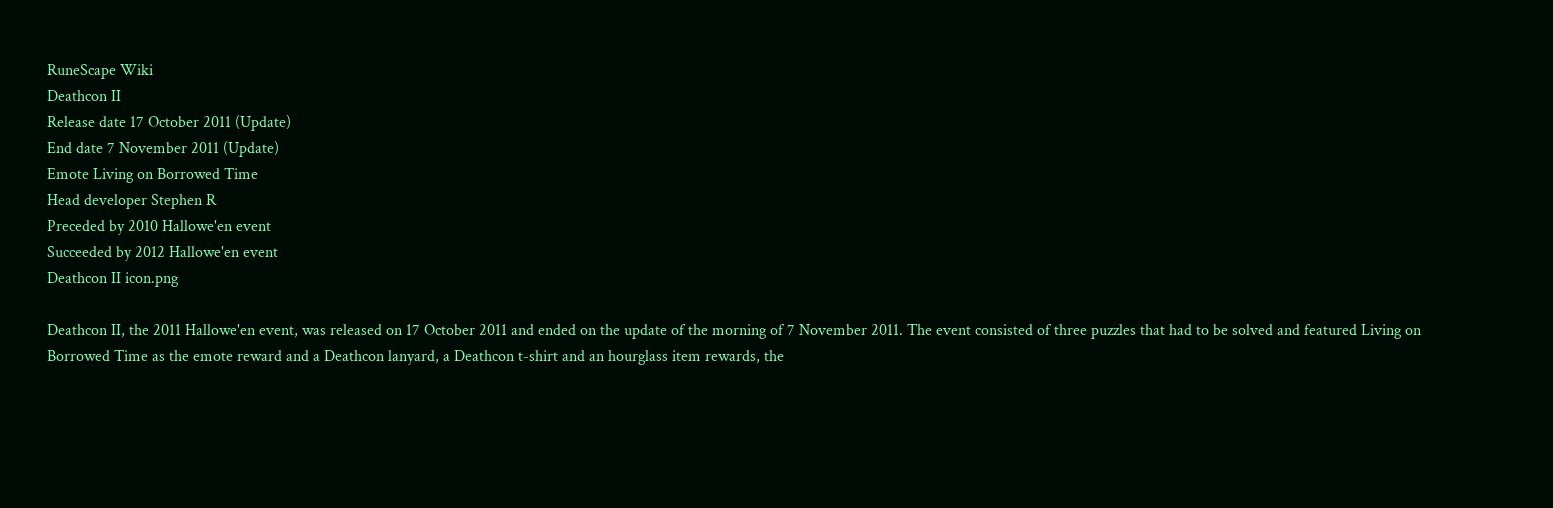RuneScape Wiki
Deathcon II
Release date 17 October 2011 (Update)
End date 7 November 2011 (Update)
Emote Living on Borrowed Time
Head developer Stephen R
Preceded by 2010 Hallowe'en event
Succeeded by 2012 Hallowe'en event
Deathcon II icon.png

Deathcon II, the 2011 Hallowe'en event, was released on 17 October 2011 and ended on the update of the morning of 7 November 2011. The event consisted of three puzzles that had to be solved and featured Living on Borrowed Time as the emote reward and a Deathcon lanyard, a Deathcon t-shirt and an hourglass item rewards, the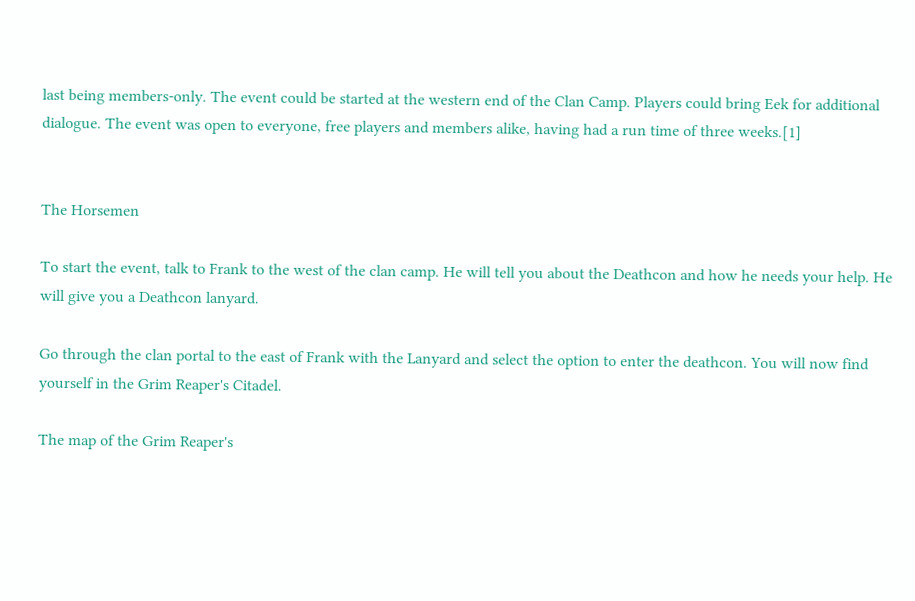last being members-only. The event could be started at the western end of the Clan Camp. Players could bring Eek for additional dialogue. The event was open to everyone, free players and members alike, having had a run time of three weeks.[1]


The Horsemen

To start the event, talk to Frank to the west of the clan camp. He will tell you about the Deathcon and how he needs your help. He will give you a Deathcon lanyard.

Go through the clan portal to the east of Frank with the Lanyard and select the option to enter the deathcon. You will now find yourself in the Grim Reaper's Citadel.

The map of the Grim Reaper's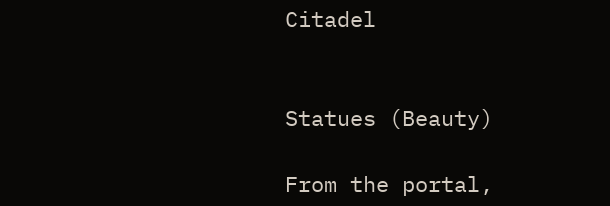Citadel


Statues (Beauty)

From the portal,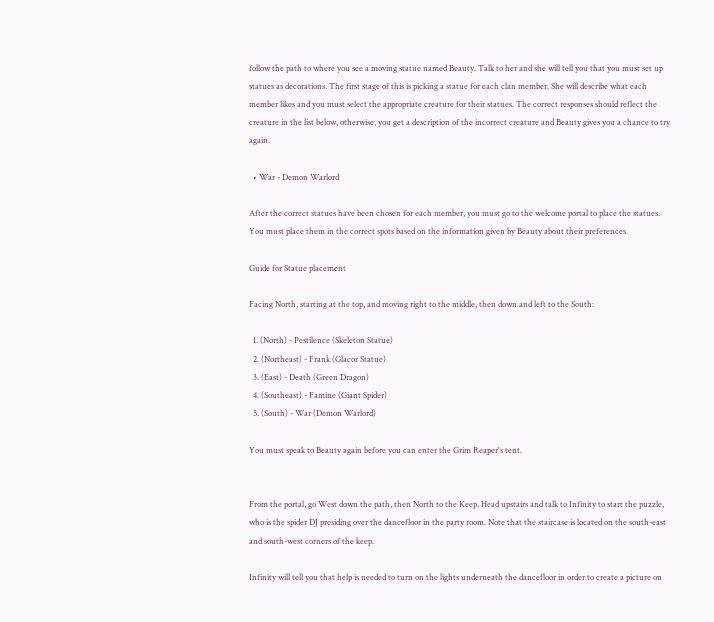follow the path to where you see a moving statue named Beauty. Talk to her and she will tell you that you must set up statues as decorations. The first stage of this is picking a statue for each clan member. She will describe what each member likes and you must select the appropriate creature for their statues. The correct responses should reflect the creature in the list below, otherwise, you get a description of the incorrect creature and Beauty gives you a chance to try again.

  • War - Demon Warlord

After the correct statues have been chosen for each member, you must go to the welcome portal to place the statues. You must place them in the correct spots based on the information given by Beauty about their preferences.

Guide for Statue placement

Facing North, starting at the top, and moving right to the middle, then down and left to the South:

  1. (North) - Pestilence (Skeleton Statue)
  2. (Northeast) - Frank (Glacor Statue)
  3. (East) - Death (Green Dragon)
  4. (Southeast) - Famine (Giant Spider)
  5. (South) - War (Demon Warlord)

You must speak to Beauty again before you can enter the Grim Reaper's tent.


From the portal, go West down the path, then North to the Keep. Head upstairs and talk to Infinity to start the puzzle, who is the spider DJ presiding over the dancefloor in the party room. Note that the staircase is located on the south-east and south-west corners of the keep.

Infinity will tell you that help is needed to turn on the lights underneath the dancefloor in order to create a picture on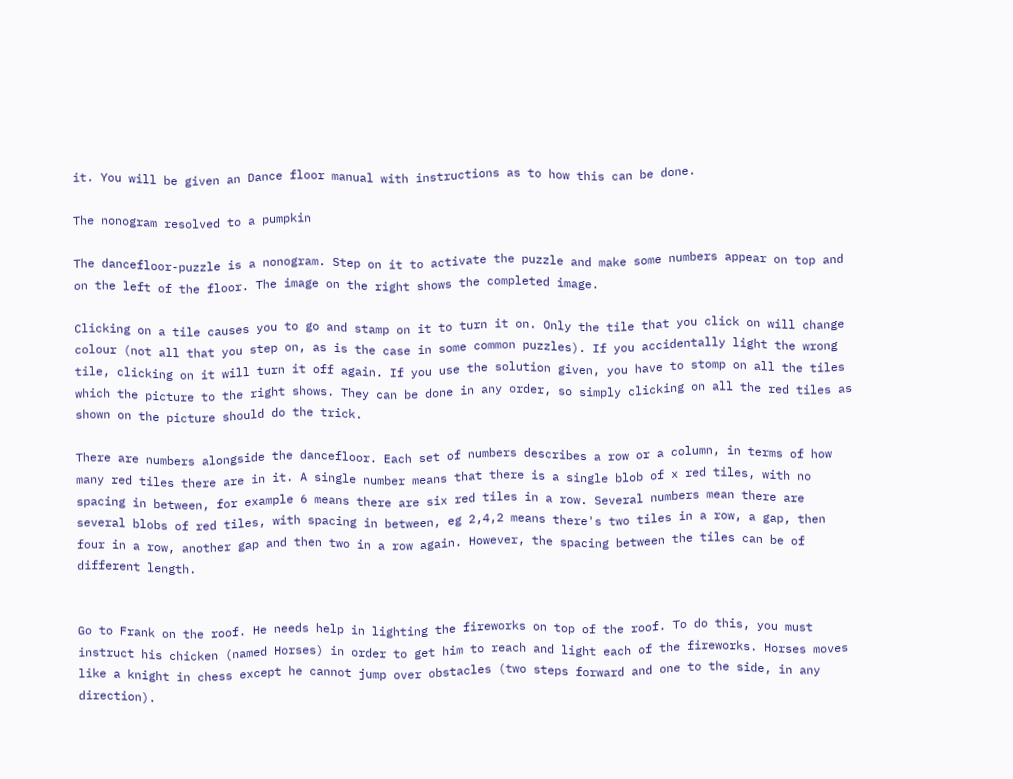it. You will be given an Dance floor manual with instructions as to how this can be done.

The nonogram resolved to a pumpkin

The dancefloor-puzzle is a nonogram. Step on it to activate the puzzle and make some numbers appear on top and on the left of the floor. The image on the right shows the completed image.

Clicking on a tile causes you to go and stamp on it to turn it on. Only the tile that you click on will change colour (not all that you step on, as is the case in some common puzzles). If you accidentally light the wrong tile, clicking on it will turn it off again. If you use the solution given, you have to stomp on all the tiles which the picture to the right shows. They can be done in any order, so simply clicking on all the red tiles as shown on the picture should do the trick.

There are numbers alongside the dancefloor. Each set of numbers describes a row or a column, in terms of how many red tiles there are in it. A single number means that there is a single blob of x red tiles, with no spacing in between, for example 6 means there are six red tiles in a row. Several numbers mean there are several blobs of red tiles, with spacing in between, eg 2,4,2 means there's two tiles in a row, a gap, then four in a row, another gap and then two in a row again. However, the spacing between the tiles can be of different length.


Go to Frank on the roof. He needs help in lighting the fireworks on top of the roof. To do this, you must instruct his chicken (named Horses) in order to get him to reach and light each of the fireworks. Horses moves like a knight in chess except he cannot jump over obstacles (two steps forward and one to the side, in any direction).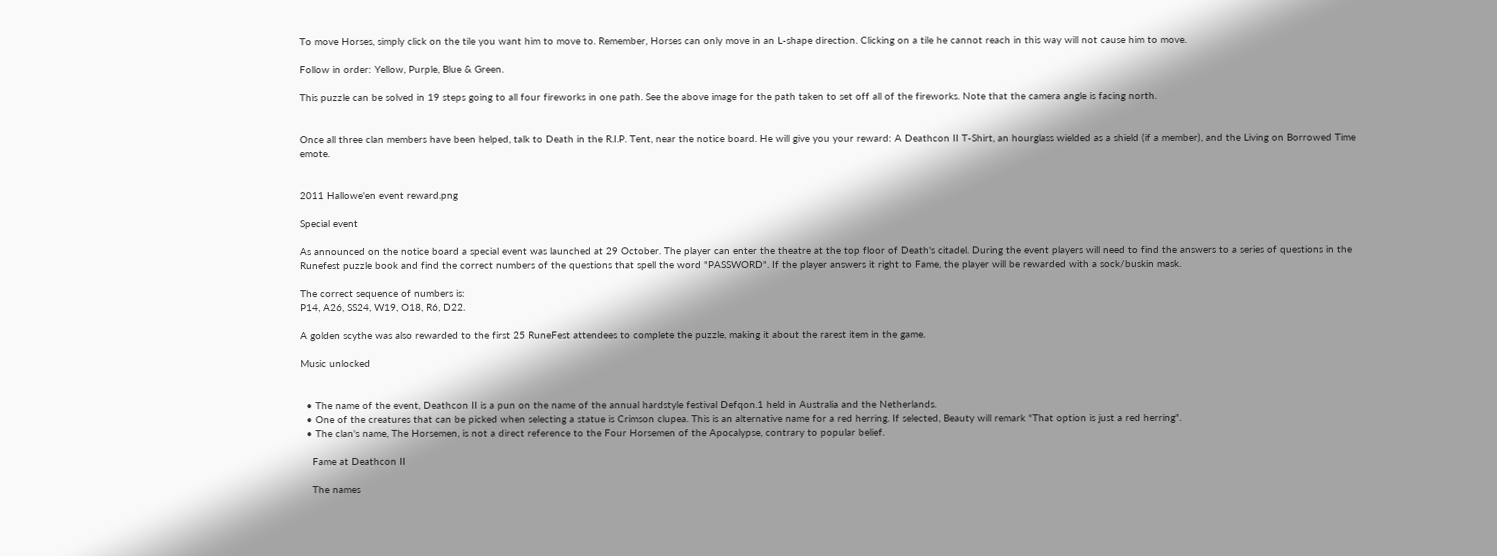To move Horses, simply click on the tile you want him to move to. Remember, Horses can only move in an L-shape direction. Clicking on a tile he cannot reach in this way will not cause him to move.

Follow in order: Yellow, Purple, Blue & Green.

This puzzle can be solved in 19 steps going to all four fireworks in one path. See the above image for the path taken to set off all of the fireworks. Note that the camera angle is facing north.


Once all three clan members have been helped, talk to Death in the R.I.P. Tent, near the notice board. He will give you your reward: A Deathcon II T-Shirt, an hourglass wielded as a shield (if a member), and the Living on Borrowed Time emote.


2011 Hallowe'en event reward.png

Special event

As announced on the notice board a special event was launched at 29 October. The player can enter the theatre at the top floor of Death's citadel. During the event players will need to find the answers to a series of questions in the Runefest puzzle book and find the correct numbers of the questions that spell the word "PASSWORD". If the player answers it right to Fame, the player will be rewarded with a sock/buskin mask.

The correct sequence of numbers is:
P14, A26, SS24, W19, O18, R6, D22.

A golden scythe was also rewarded to the first 25 RuneFest attendees to complete the puzzle, making it about the rarest item in the game.

Music unlocked


  • The name of the event, Deathcon II is a pun on the name of the annual hardstyle festival Defqon.1 held in Australia and the Netherlands.
  • One of the creatures that can be picked when selecting a statue is Crimson clupea. This is an alternative name for a red herring. If selected, Beauty will remark "That option is just a red herring".
  • The clan's name, The Horsemen, is not a direct reference to the Four Horsemen of the Apocalypse, contrary to popular belief.

    Fame at Deathcon II

    The names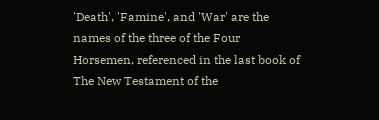'Death', 'Famine', and 'War' are the names of the three of the Four Horsemen, referenced in the last book of The New Testament of the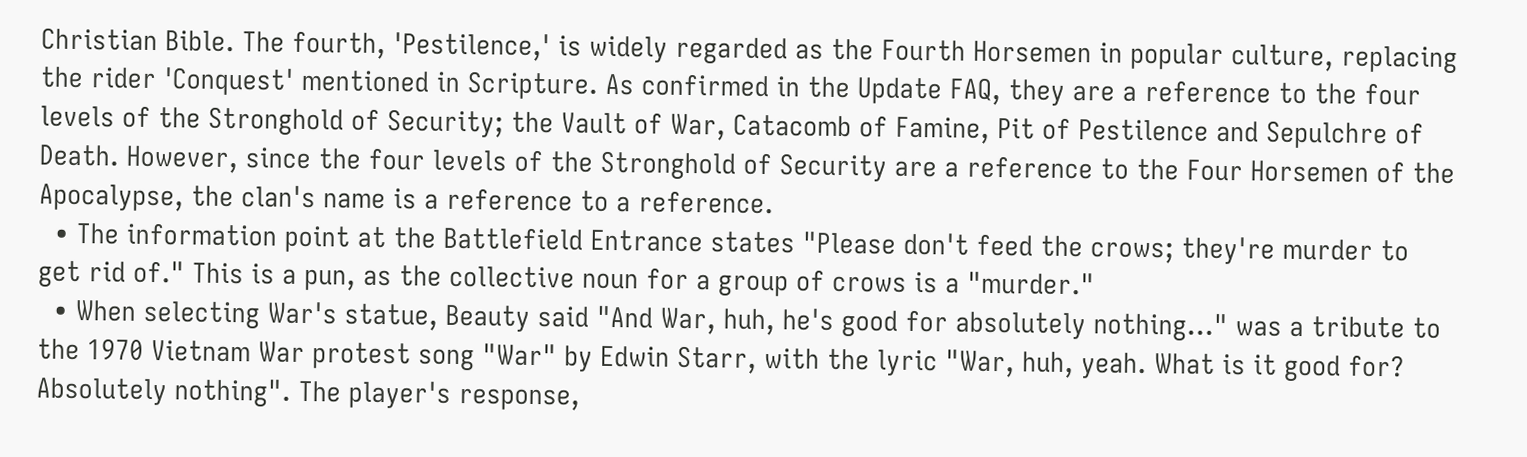Christian Bible. The fourth, 'Pestilence,' is widely regarded as the Fourth Horsemen in popular culture, replacing the rider 'Conquest' mentioned in Scripture. As confirmed in the Update FAQ, they are a reference to the four levels of the Stronghold of Security; the Vault of War, Catacomb of Famine, Pit of Pestilence and Sepulchre of Death. However, since the four levels of the Stronghold of Security are a reference to the Four Horsemen of the Apocalypse, the clan's name is a reference to a reference.
  • The information point at the Battlefield Entrance states "Please don't feed the crows; they're murder to get rid of." This is a pun, as the collective noun for a group of crows is a "murder."
  • When selecting War's statue, Beauty said "And War, huh, he's good for absolutely nothing..." was a tribute to the 1970 Vietnam War protest song "War" by Edwin Starr, with the lyric "War, huh, yeah. What is it good for? Absolutely nothing". The player's response,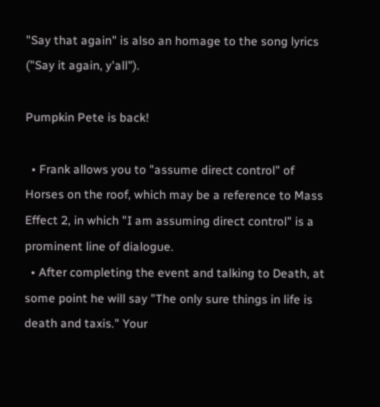"Say that again" is also an homage to the song lyrics ("Say it again, y'all").

Pumpkin Pete is back!

  • Frank allows you to "assume direct control" of Horses on the roof, which may be a reference to Mass Effect 2, in which "I am assuming direct control" is a prominent line of dialogue.
  • After completing the event and talking to Death, at some point he will say "The only sure things in life is death and taxis." Your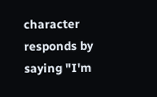character responds by saying "I'm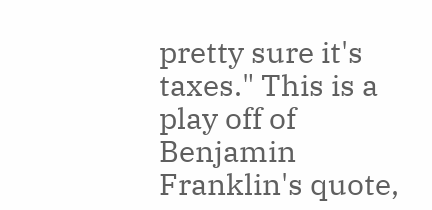pretty sure it's taxes." This is a play off of Benjamin Franklin's quote,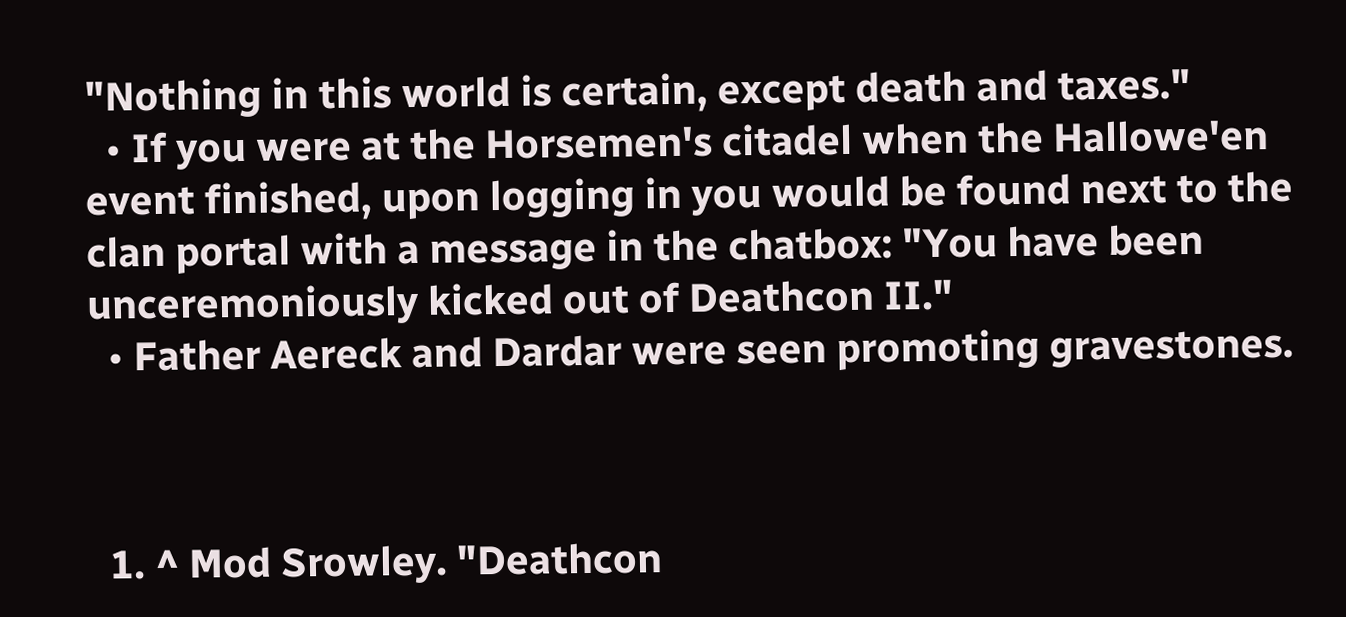"Nothing in this world is certain, except death and taxes."
  • If you were at the Horsemen's citadel when the Hallowe'en event finished, upon logging in you would be found next to the clan portal with a message in the chatbox: "You have been unceremoniously kicked out of Deathcon II."
  • Father Aereck and Dardar were seen promoting gravestones.



  1. ^ Mod Srowley. "Deathcon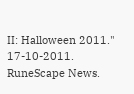II: Halloween 2011." 17-10-2011. RuneScape News.